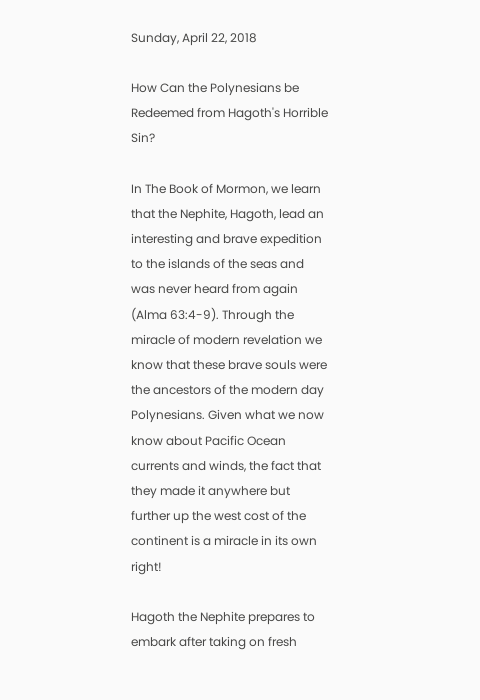Sunday, April 22, 2018

How Can the Polynesians be Redeemed from Hagoth's Horrible Sin?

In The Book of Mormon, we learn that the Nephite, Hagoth, lead an interesting and brave expedition to the islands of the seas and was never heard from again (Alma 63:4-9). Through the miracle of modern revelation we know that these brave souls were the ancestors of the modern day Polynesians. Given what we now know about Pacific Ocean currents and winds, the fact that they made it anywhere but further up the west cost of the continent is a miracle in its own right!

Hagoth the Nephite prepares to embark after taking on fresh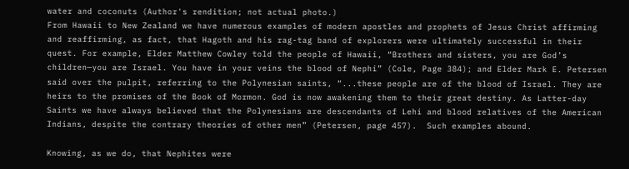water and coconuts (Author's rendition; not actual photo.)
From Hawaii to New Zealand we have numerous examples of modern apostles and prophets of Jesus Christ affirming and reaffirming, as fact, that Hagoth and his rag-tag band of explorers were ultimately successful in their quest. For example, Elder Matthew Cowley told the people of Hawaii, “Brothers and sisters, you are God’s children—you are Israel. You have in your veins the blood of Nephi” (Cole, Page 384); and Elder Mark E. Petersen said over the pulpit, referring to the Polynesian saints, “...these people are of the blood of Israel. They are heirs to the promises of the Book of Mormon. God is now awakening them to their great destiny. As Latter-day Saints we have always believed that the Polynesians are descendants of Lehi and blood relatives of the American Indians, despite the contrary theories of other men” (Petersen, page 457).  Such examples abound.

Knowing, as we do, that Nephites were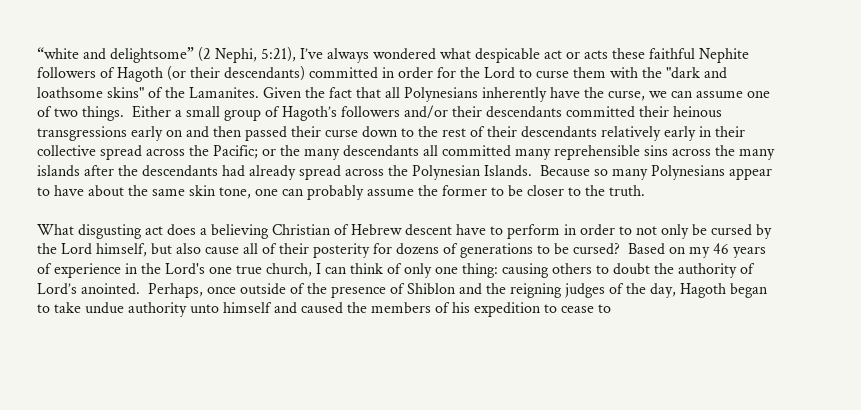“white and delightsome” (2 Nephi, 5:21), I’ve always wondered what despicable act or acts these faithful Nephite followers of Hagoth (or their descendants) committed in order for the Lord to curse them with the "dark and loathsome skins" of the Lamanites. Given the fact that all Polynesians inherently have the curse, we can assume one of two things.  Either a small group of Hagoth’s followers and/or their descendants committed their heinous transgressions early on and then passed their curse down to the rest of their descendants relatively early in their collective spread across the Pacific; or the many descendants all committed many reprehensible sins across the many islands after the descendants had already spread across the Polynesian Islands.  Because so many Polynesians appear to have about the same skin tone, one can probably assume the former to be closer to the truth.

What disgusting act does a believing Christian of Hebrew descent have to perform in order to not only be cursed by the Lord himself, but also cause all of their posterity for dozens of generations to be cursed?  Based on my 46 years of experience in the Lord's one true church, I can think of only one thing: causing others to doubt the authority of Lord’s anointed.  Perhaps, once outside of the presence of Shiblon and the reigning judges of the day, Hagoth began to take undue authority unto himself and caused the members of his expedition to cease to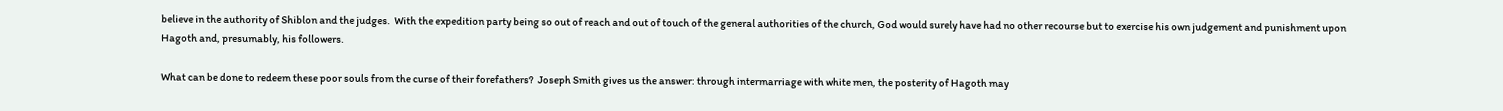believe in the authority of Shiblon and the judges.  With the expedition party being so out of reach and out of touch of the general authorities of the church, God would surely have had no other recourse but to exercise his own judgement and punishment upon Hagoth and, presumably, his followers.

What can be done to redeem these poor souls from the curse of their forefathers?  Joseph Smith gives us the answer: through intermarriage with white men, the posterity of Hagoth may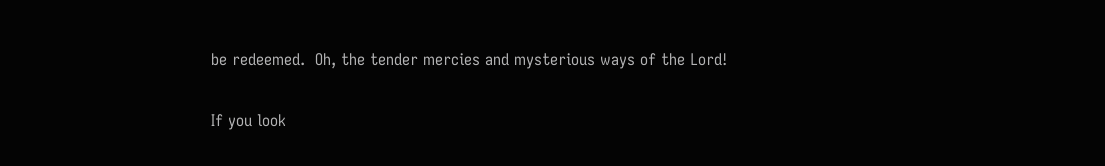be redeemed.  Oh, the tender mercies and mysterious ways of the Lord!

If you look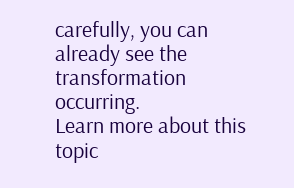carefully, you can already see the transformation occurring.
Learn more about this topic